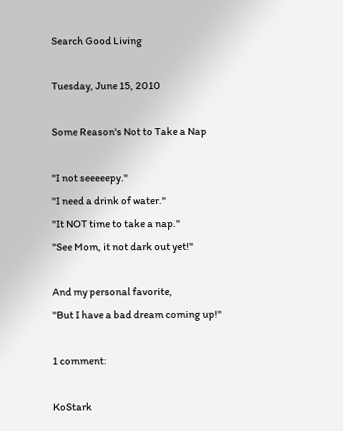Search Good Living

Tuesday, June 15, 2010

Some Reason's Not to Take a Nap

"I not seeeeepy."
"I need a drink of water."
"It NOT time to take a nap."
"See Mom, it not dark out yet!"

And my personal favorite,
"But I have a bad dream coming up!"

1 comment:

KoStark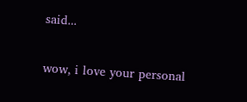said...

wow, i love your personal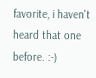favorite, i haven't heard that one before. :-)